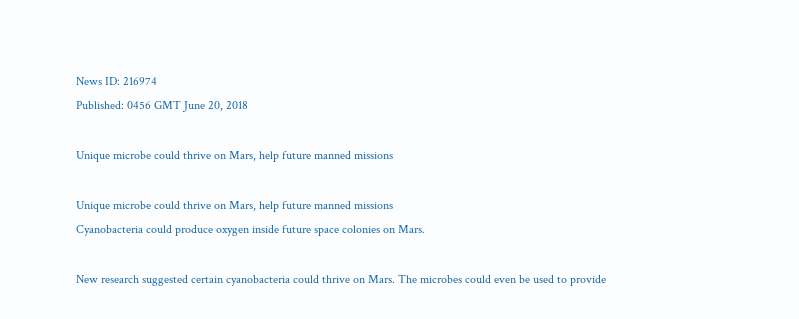News ID: 216974
Published: 0456 GMT June 20, 2018

Unique microbe could thrive on Mars, help future manned missions

Unique microbe could thrive on Mars, help future manned missions
Cyanobacteria could produce oxygen inside future space colonies on Mars.

New research suggested certain cyanobacteria could thrive on Mars. The microbes could even be used to provide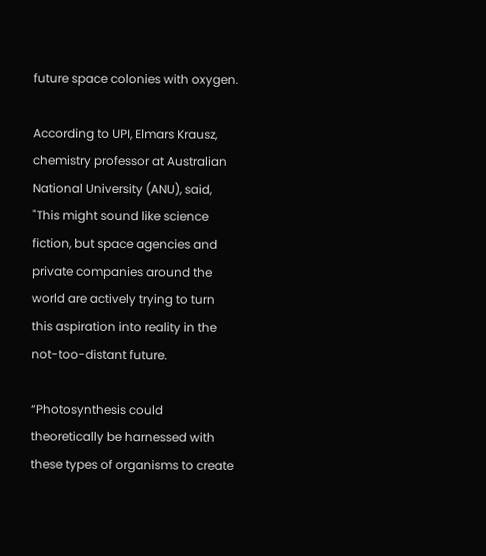future space colonies with oxygen.

According to UPI, Elmars Krausz, chemistry professor at Australian National University (ANU), said, "This might sound like science fiction, but space agencies and private companies around the world are actively trying to turn this aspiration into reality in the not-too-distant future.

“Photosynthesis could theoretically be harnessed with these types of organisms to create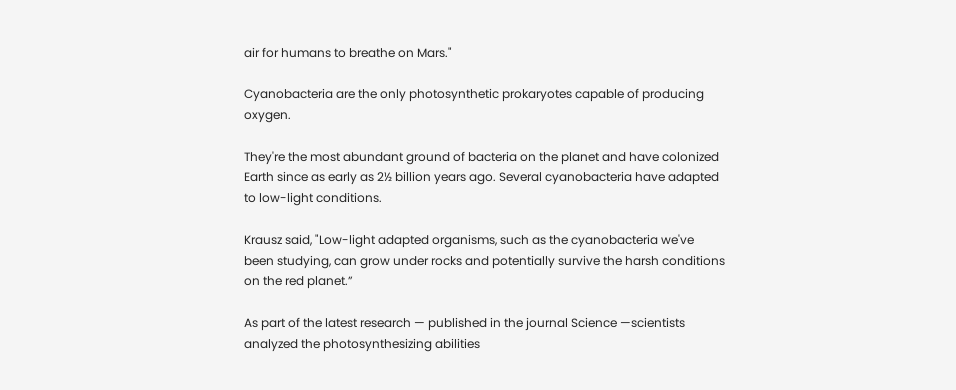air for humans to breathe on Mars."

Cyanobacteria are the only photosynthetic prokaryotes capable of producing oxygen.

They're the most abundant ground of bacteria on the planet and have colonized Earth since as early as 2½ billion years ago. Several cyanobacteria have adapted to low-light conditions.

Krausz said, "Low-light adapted organisms, such as the cyanobacteria we've been studying, can grow under rocks and potentially survive the harsh conditions on the red planet.”

As part of the latest research — published in the journal Science —scientists analyzed the photosynthesizing abilities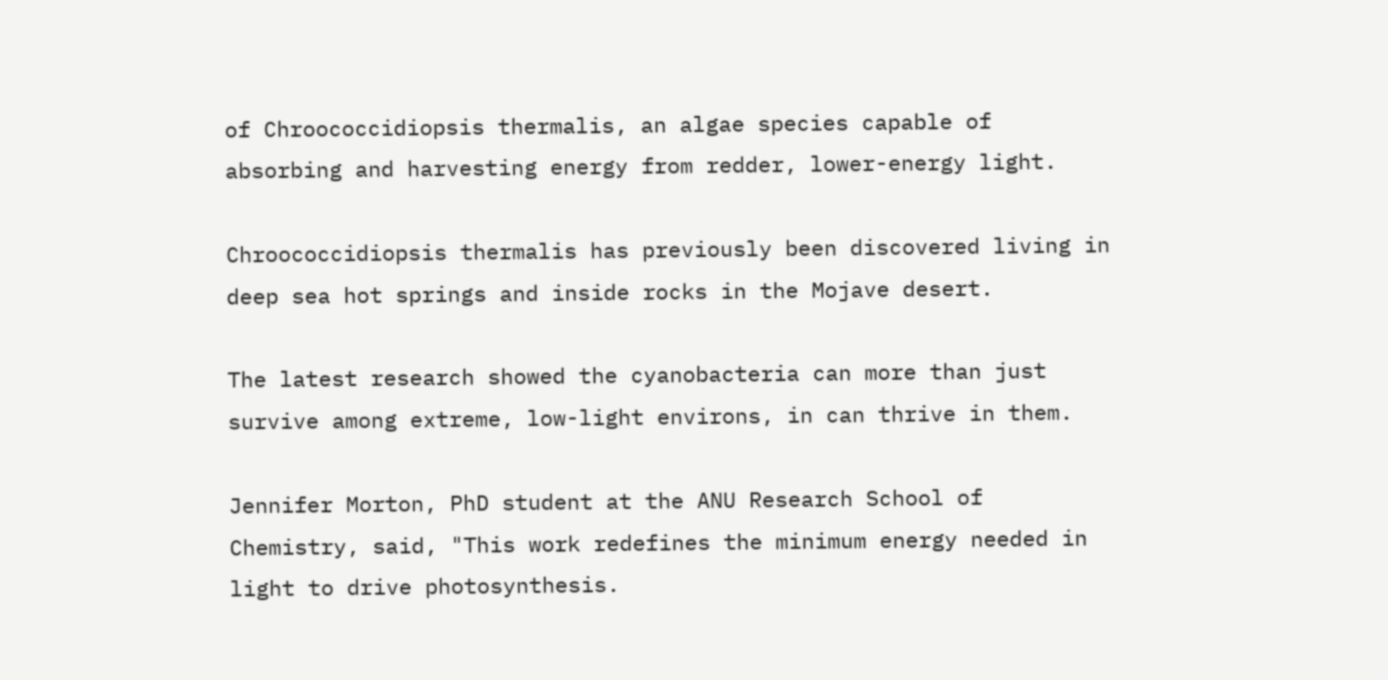of Chroococcidiopsis thermalis, an algae species capable of absorbing and harvesting energy from redder, lower-energy light.

Chroococcidiopsis thermalis has previously been discovered living in deep sea hot springs and inside rocks in the Mojave desert.

The latest research showed the cyanobacteria can more than just survive among extreme, low-light environs, in can thrive in them.

Jennifer Morton, PhD student at the ANU Research School of Chemistry, said, "This work redefines the minimum energy needed in light to drive photosynthesis.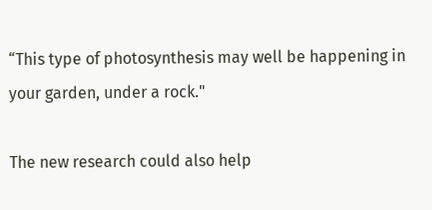“This type of photosynthesis may well be happening in your garden, under a rock."

The new research could also help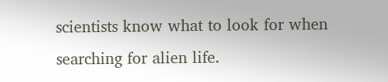scientists know what to look for when searching for alien life.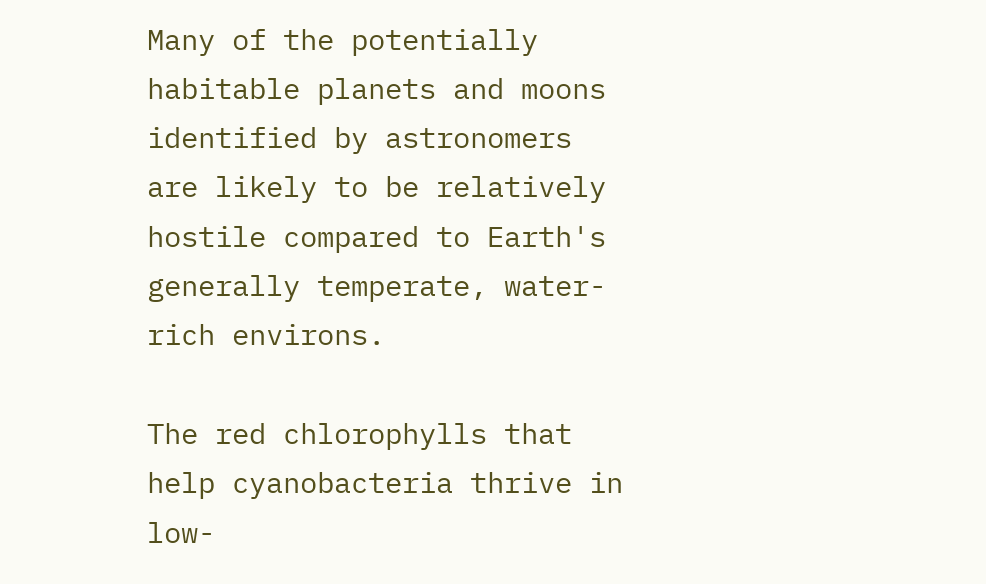Many of the potentially habitable planets and moons identified by astronomers are likely to be relatively hostile compared to Earth's generally temperate, water-rich environs.

The red chlorophylls that help cyanobacteria thrive in low-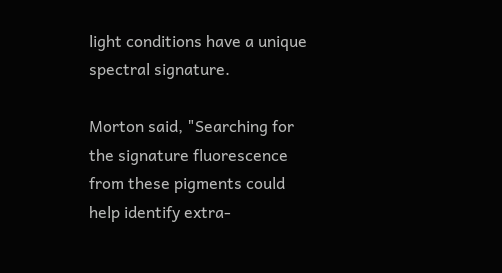light conditions have a unique spectral signature.

Morton said, "Searching for the signature fluorescence from these pigments could help identify extra-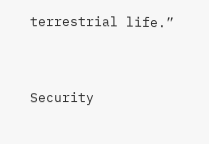terrestrial life.”


Security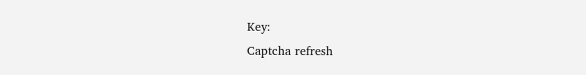Key:
Captcha refresh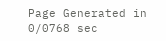Page Generated in 0/0768 sec